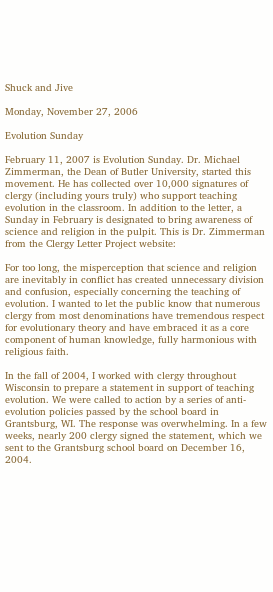Shuck and Jive

Monday, November 27, 2006

Evolution Sunday

February 11, 2007 is Evolution Sunday. Dr. Michael Zimmerman, the Dean of Butler University, started this movement. He has collected over 10,000 signatures of clergy (including yours truly) who support teaching evolution in the classroom. In addition to the letter, a Sunday in February is designated to bring awareness of science and religion in the pulpit. This is Dr. Zimmerman from the Clergy Letter Project website:

For too long, the misperception that science and religion are inevitably in conflict has created unnecessary division and confusion, especially concerning the teaching of evolution. I wanted to let the public know that numerous clergy from most denominations have tremendous respect for evolutionary theory and have embraced it as a core component of human knowledge, fully harmonious with religious faith.

In the fall of 2004, I worked with clergy throughout Wisconsin to prepare a statement in support of teaching evolution. We were called to action by a series of anti-evolution policies passed by the school board in Grantsburg, WI. The response was overwhelming. In a few weeks, nearly 200 clergy signed the statement, which we sent to the Grantsburg school board on December 16, 2004.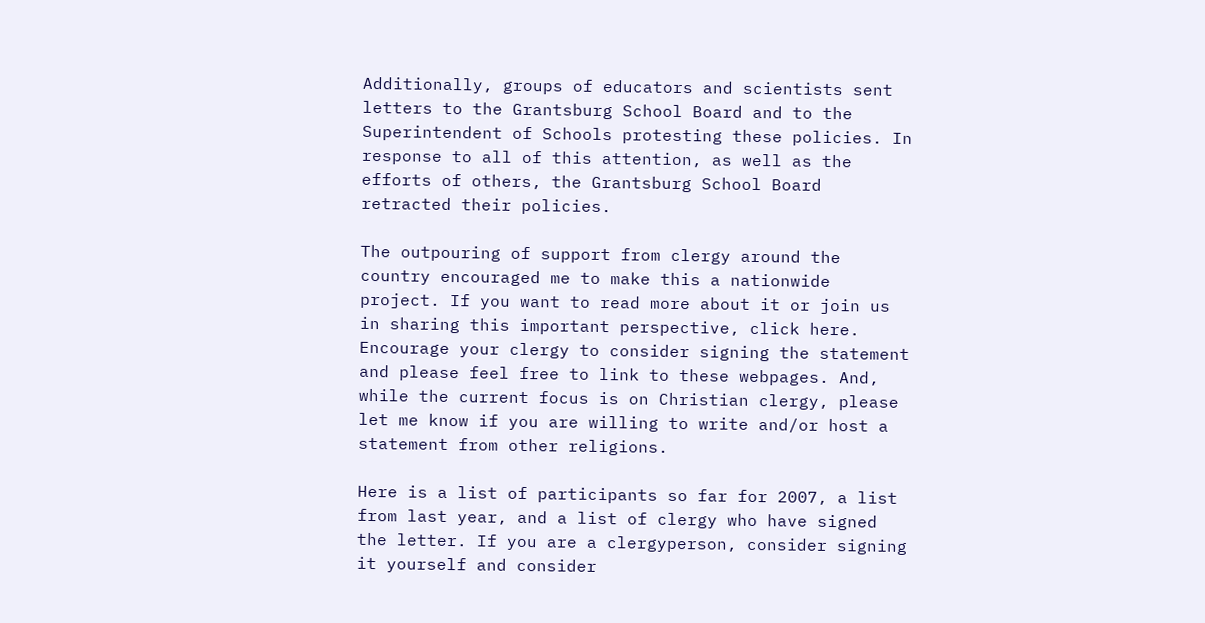Additionally, groups of educators and scientists sent letters to the Grantsburg School Board and to the Superintendent of Schools protesting these policies. In response to all of this attention, as well as the efforts of others, the Grantsburg School Board retracted their policies.

The outpouring of support from clergy around the country encouraged me to make this a nationwide project. If you want to read more about it or join us in sharing this important perspective, click here. Encourage your clergy to consider signing the statement and please feel free to link to these webpages. And, while the current focus is on Christian clergy, please let me know if you are willing to write and/or host a statement from other religions.

Here is a list of participants so far for 2007, a list from last year, and a list of clergy who have signed the letter. If you are a clergyperson, consider signing it yourself and consider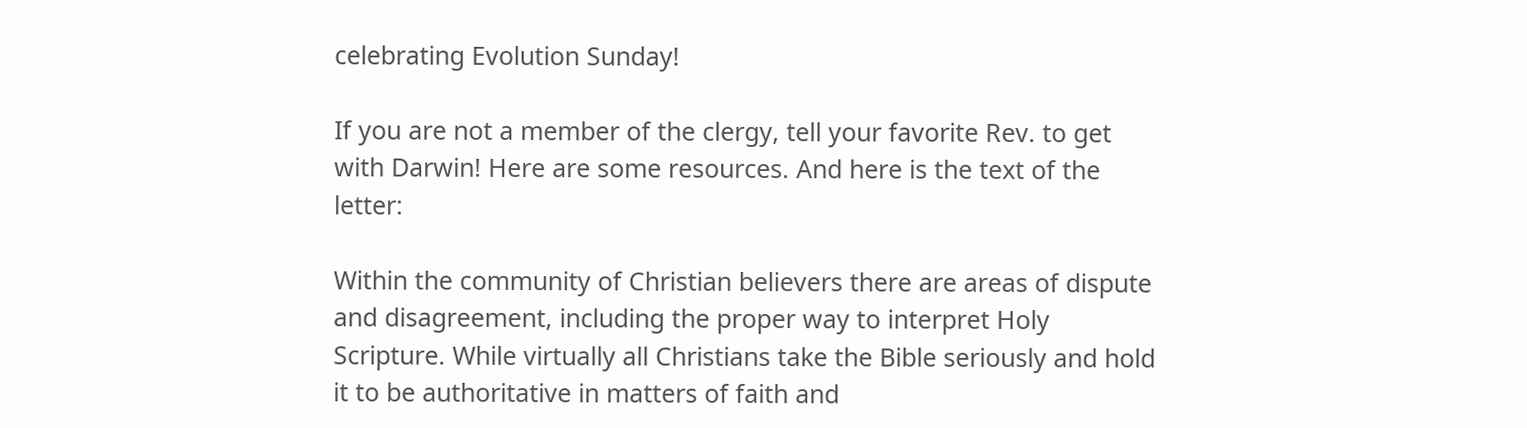celebrating Evolution Sunday!

If you are not a member of the clergy, tell your favorite Rev. to get with Darwin! Here are some resources. And here is the text of the letter:

Within the community of Christian believers there are areas of dispute and disagreement, including the proper way to interpret Holy Scripture. While virtually all Christians take the Bible seriously and hold it to be authoritative in matters of faith and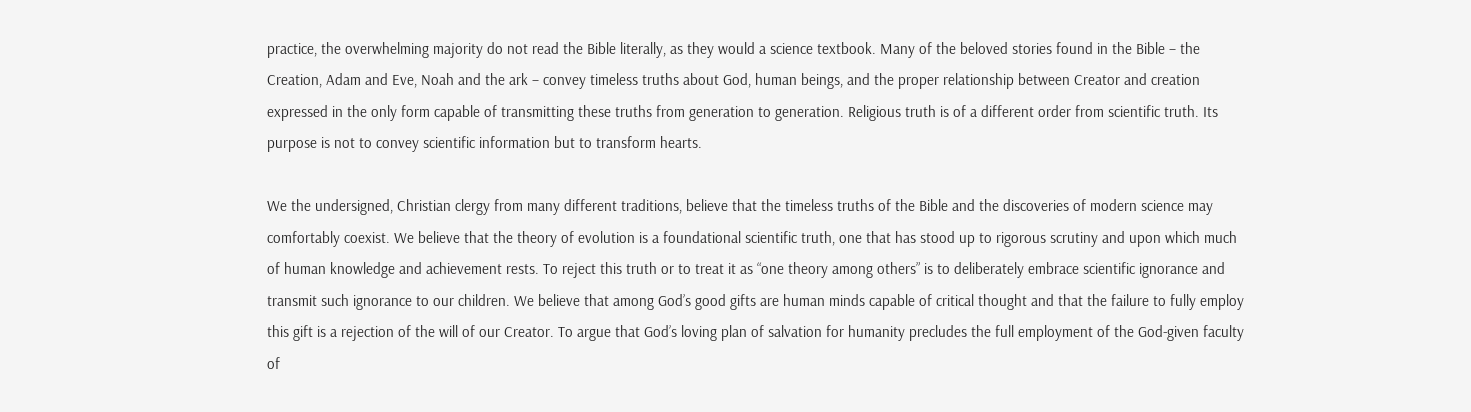practice, the overwhelming majority do not read the Bible literally, as they would a science textbook. Many of the beloved stories found in the Bible – the Creation, Adam and Eve, Noah and the ark – convey timeless truths about God, human beings, and the proper relationship between Creator and creation expressed in the only form capable of transmitting these truths from generation to generation. Religious truth is of a different order from scientific truth. Its purpose is not to convey scientific information but to transform hearts.

We the undersigned, Christian clergy from many different traditions, believe that the timeless truths of the Bible and the discoveries of modern science may comfortably coexist. We believe that the theory of evolution is a foundational scientific truth, one that has stood up to rigorous scrutiny and upon which much of human knowledge and achievement rests. To reject this truth or to treat it as “one theory among others” is to deliberately embrace scientific ignorance and transmit such ignorance to our children. We believe that among God’s good gifts are human minds capable of critical thought and that the failure to fully employ this gift is a rejection of the will of our Creator. To argue that God’s loving plan of salvation for humanity precludes the full employment of the God-given faculty of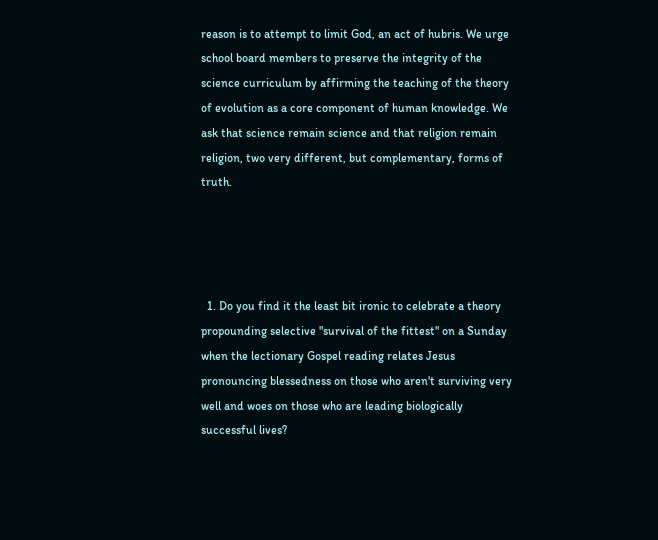reason is to attempt to limit God, an act of hubris. We urge school board members to preserve the integrity of the science curriculum by affirming the teaching of the theory of evolution as a core component of human knowledge. We ask that science remain science and that religion remain religion, two very different, but complementary, forms of truth.




  1. Do you find it the least bit ironic to celebrate a theory propounding selective "survival of the fittest" on a Sunday when the lectionary Gospel reading relates Jesus pronouncing blessedness on those who aren't surviving very well and woes on those who are leading biologically successful lives?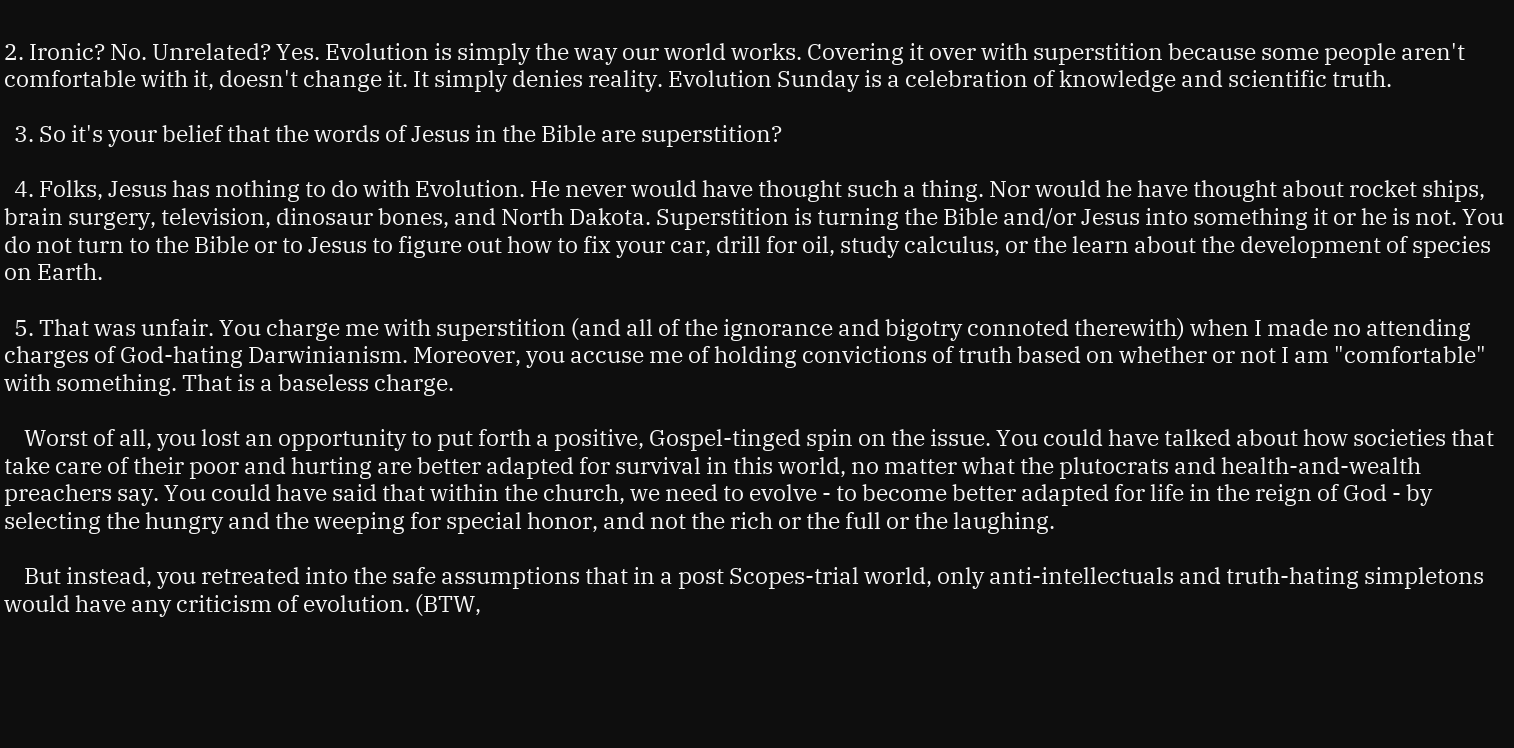2. Ironic? No. Unrelated? Yes. Evolution is simply the way our world works. Covering it over with superstition because some people aren't comfortable with it, doesn't change it. It simply denies reality. Evolution Sunday is a celebration of knowledge and scientific truth.

  3. So it's your belief that the words of Jesus in the Bible are superstition?

  4. Folks, Jesus has nothing to do with Evolution. He never would have thought such a thing. Nor would he have thought about rocket ships, brain surgery, television, dinosaur bones, and North Dakota. Superstition is turning the Bible and/or Jesus into something it or he is not. You do not turn to the Bible or to Jesus to figure out how to fix your car, drill for oil, study calculus, or the learn about the development of species on Earth.

  5. That was unfair. You charge me with superstition (and all of the ignorance and bigotry connoted therewith) when I made no attending charges of God-hating Darwinianism. Moreover, you accuse me of holding convictions of truth based on whether or not I am "comfortable" with something. That is a baseless charge.

    Worst of all, you lost an opportunity to put forth a positive, Gospel-tinged spin on the issue. You could have talked about how societies that take care of their poor and hurting are better adapted for survival in this world, no matter what the plutocrats and health-and-wealth preachers say. You could have said that within the church, we need to evolve - to become better adapted for life in the reign of God - by selecting the hungry and the weeping for special honor, and not the rich or the full or the laughing.

    But instead, you retreated into the safe assumptions that in a post Scopes-trial world, only anti-intellectuals and truth-hating simpletons would have any criticism of evolution. (BTW,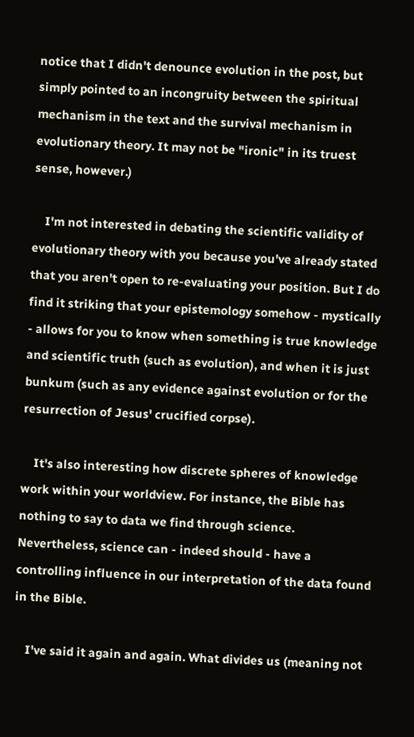notice that I didn't denounce evolution in the post, but simply pointed to an incongruity between the spiritual mechanism in the text and the survival mechanism in evolutionary theory. It may not be "ironic" in its truest sense, however.)

    I'm not interested in debating the scientific validity of evolutionary theory with you because you've already stated that you aren't open to re-evaluating your position. But I do find it striking that your epistemology somehow - mystically - allows for you to know when something is true knowledge and scientific truth (such as evolution), and when it is just bunkum (such as any evidence against evolution or for the resurrection of Jesus' crucified corpse).

    It's also interesting how discrete spheres of knowledge work within your worldview. For instance, the Bible has nothing to say to data we find through science. Nevertheless, science can - indeed should - have a controlling influence in our interpretation of the data found in the Bible.

    I've said it again and again. What divides us (meaning not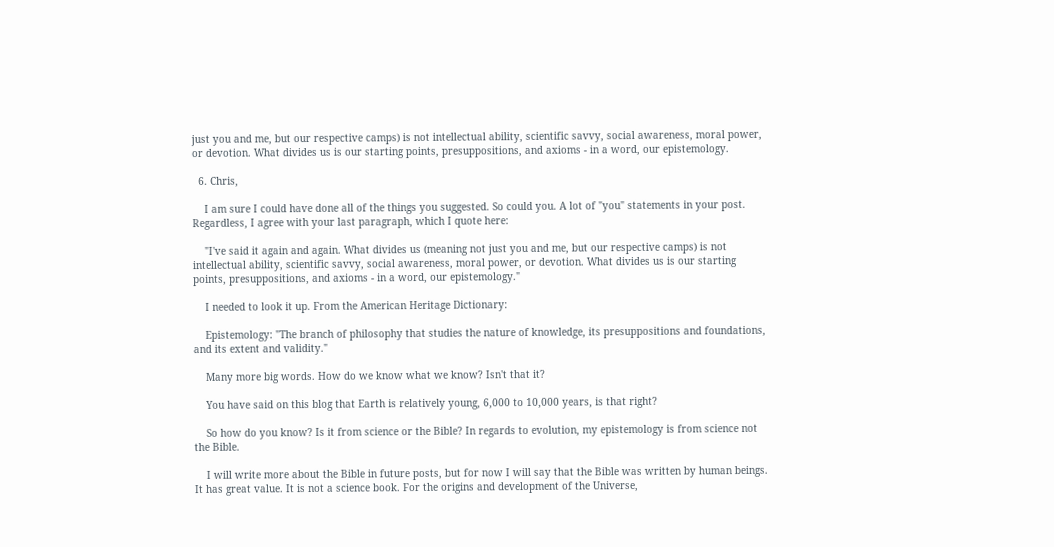just you and me, but our respective camps) is not intellectual ability, scientific savvy, social awareness, moral power, or devotion. What divides us is our starting points, presuppositions, and axioms - in a word, our epistemology.

  6. Chris,

    I am sure I could have done all of the things you suggested. So could you. A lot of "you" statements in your post. Regardless, I agree with your last paragraph, which I quote here:

    "I've said it again and again. What divides us (meaning not just you and me, but our respective camps) is not intellectual ability, scientific savvy, social awareness, moral power, or devotion. What divides us is our starting points, presuppositions, and axioms - in a word, our epistemology."

    I needed to look it up. From the American Heritage Dictionary:

    Epistemology: "The branch of philosophy that studies the nature of knowledge, its presuppositions and foundations, and its extent and validity."

    Many more big words. How do we know what we know? Isn't that it?

    You have said on this blog that Earth is relatively young, 6,000 to 10,000 years, is that right?

    So how do you know? Is it from science or the Bible? In regards to evolution, my epistemology is from science not the Bible.

    I will write more about the Bible in future posts, but for now I will say that the Bible was written by human beings. It has great value. It is not a science book. For the origins and development of the Universe,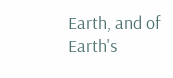Earth, and of Earth's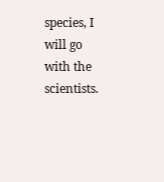species, I will go with the scientists.